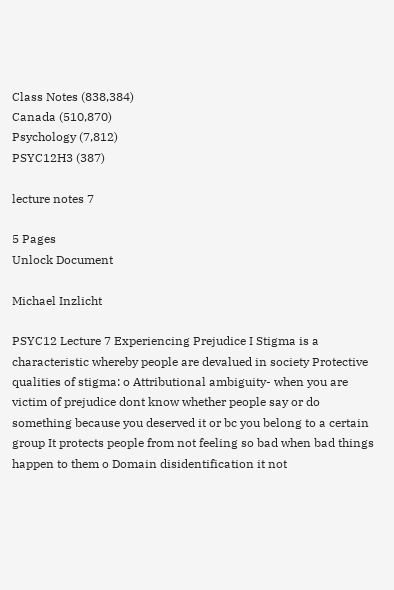Class Notes (838,384)
Canada (510,870)
Psychology (7,812)
PSYC12H3 (387)

lecture notes 7

5 Pages
Unlock Document

Michael Inzlicht

PSYC12 Lecture 7 Experiencing Prejudice I Stigma is a characteristic whereby people are devalued in society Protective qualities of stigma: o Attributional ambiguity- when you are victim of prejudice dont know whether people say or do something because you deserved it or bc you belong to a certain group It protects people from not feeling so bad when bad things happen to them o Domain disidentification it not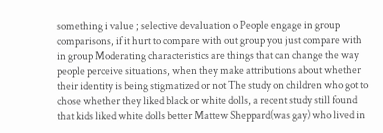something i value ; selective devaluation o People engage in group comparisons, if it hurt to compare with out group you just compare with in group Moderating characteristics are things that can change the way people perceive situations, when they make attributions about whether their identity is being stigmatized or not The study on children who got to chose whether they liked black or white dolls, a recent study still found that kids liked white dolls better Mattew Sheppard(was gay) who lived in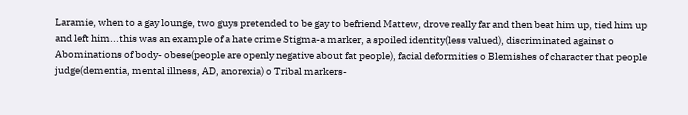Laramie, when to a gay lounge, two guys pretended to be gay to befriend Mattew, drove really far and then beat him up, tied him up and left him...this was an example of a hate crime Stigma-a marker, a spoiled identity(less valued), discriminated against o Abominations of body- obese(people are openly negative about fat people), facial deformities o Blemishes of character that people judge(dementia, mental illness, AD, anorexia) o Tribal markers-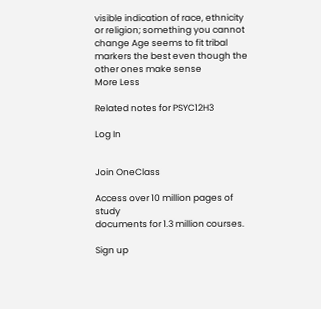visible indication of race, ethnicity or religion; something you cannot change Age seems to fit tribal markers the best even though the other ones make sense
More Less

Related notes for PSYC12H3

Log In


Join OneClass

Access over 10 million pages of study
documents for 1.3 million courses.

Sign up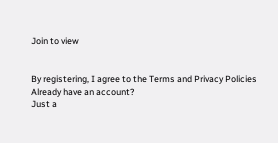Join to view


By registering, I agree to the Terms and Privacy Policies
Already have an account?
Just a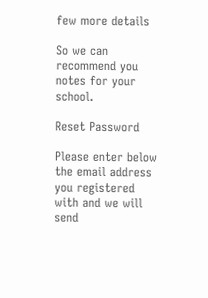few more details

So we can recommend you notes for your school.

Reset Password

Please enter below the email address you registered with and we will send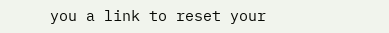you a link to reset your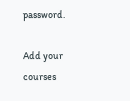password.

Add your courses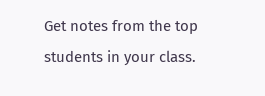Get notes from the top students in your class.